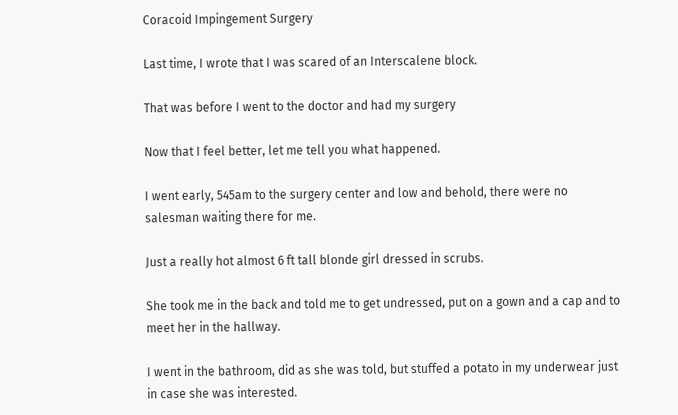Coracoid Impingement Surgery

Last time, I wrote that I was scared of an Interscalene block.

That was before I went to the doctor and had my surgery

Now that I feel better, let me tell you what happened.

I went early, 545am to the surgery center and low and behold, there were no salesman waiting there for me.

Just a really hot almost 6 ft tall blonde girl dressed in scrubs.

She took me in the back and told me to get undressed, put on a gown and a cap and to meet her in the hallway.

I went in the bathroom, did as she was told, but stuffed a potato in my underwear just in case she was interested.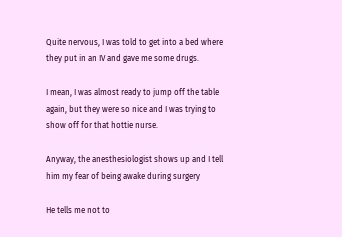Quite nervous, I was told to get into a bed where they put in an IV and gave me some drugs.

I mean, I was almost ready to jump off the table again, but they were so nice and I was trying to show off for that hottie nurse.

Anyway, the anesthesiologist shows up and I tell him my fear of being awake during surgery

He tells me not to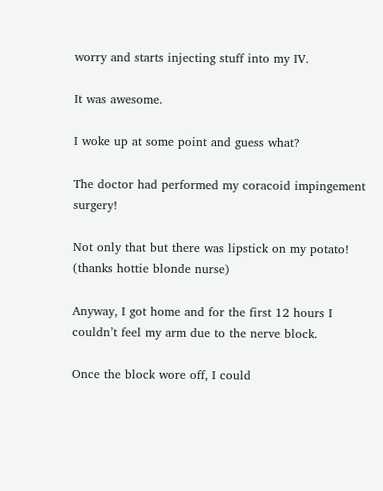worry and starts injecting stuff into my IV.

It was awesome.

I woke up at some point and guess what?

The doctor had performed my coracoid impingement surgery!

Not only that but there was lipstick on my potato! (thanks hottie blonde nurse)

Anyway, I got home and for the first 12 hours I couldn’t feel my arm due to the nerve block.

Once the block wore off, I could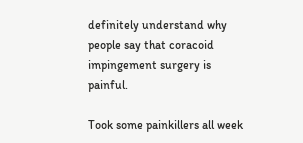definitely understand why people say that coracoid impingement surgery is painful.

Took some painkillers all week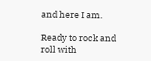and here I am.

Ready to rock and roll with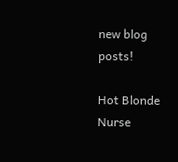new blog posts!

Hot Blonde Nurse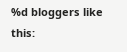%d bloggers like this: